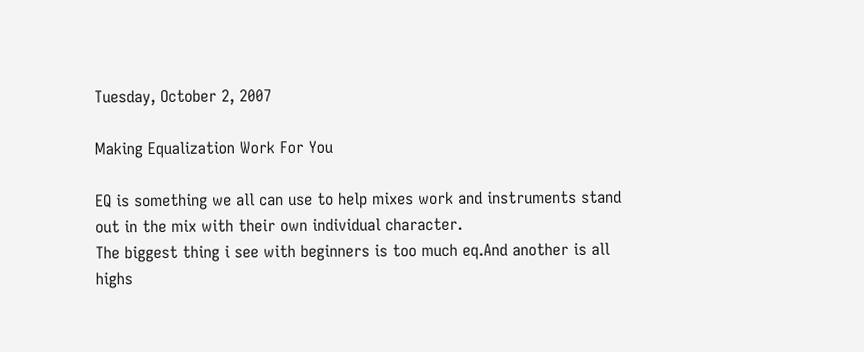Tuesday, October 2, 2007

Making Equalization Work For You

EQ is something we all can use to help mixes work and instruments stand out in the mix with their own individual character.
The biggest thing i see with beginners is too much eq.And another is all highs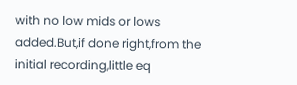with no low mids or lows added.But,if done right,from the initial recording,little eq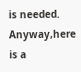is needed.
Anyway,here is a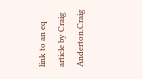link to an eq article by Craig Anderton.Craig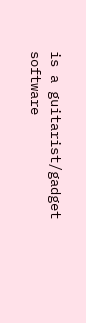is a guitarist/gadget software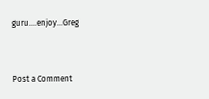guru....enjoy...Greg



Post a Comment